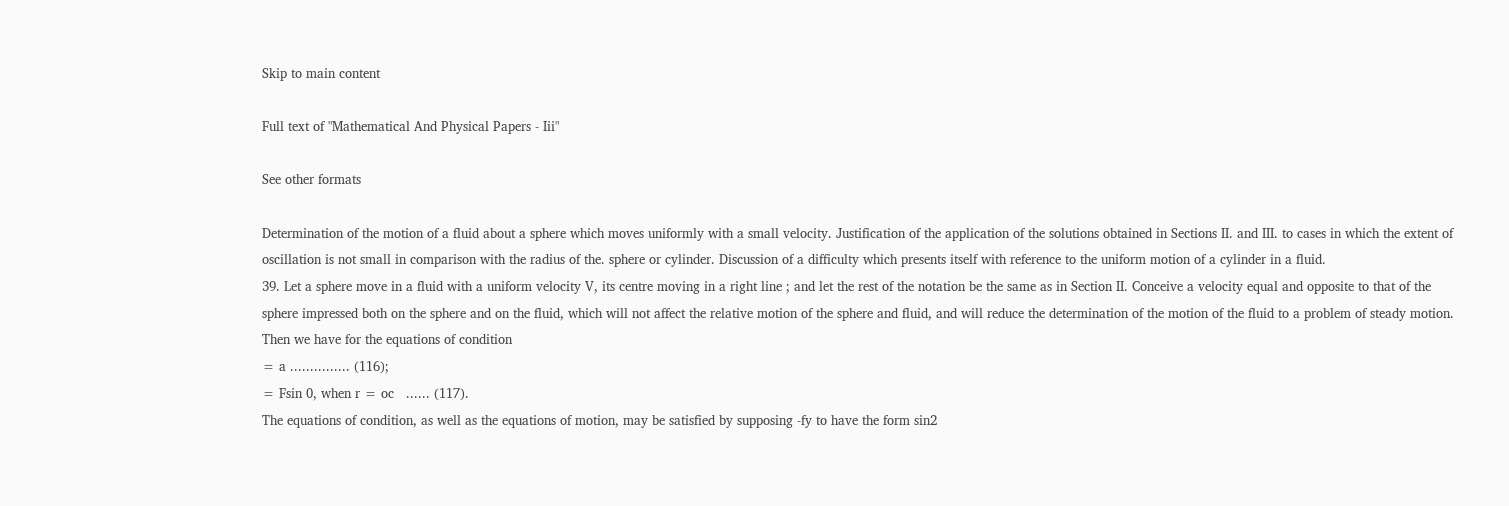Skip to main content

Full text of "Mathematical And Physical Papers - Iii"

See other formats

Determination of the motion of a fluid about a sphere which moves uniformly with a small velocity. Justification of the application of the solutions obtained in Sections II. and III. to cases in which the extent of oscillation is not small in comparison with the radius of the. sphere or cylinder. Discussion of a difficulty which presents itself with reference to the uniform motion of a cylinder in a fluid.
39. Let a sphere move in a fluid with a uniform velocity V, its centre moving in a right line ; and let the rest of the notation be the same as in Section II. Conceive a velocity equal and opposite to that of the sphere impressed both on the sphere and on the fluid, which will not affect the relative motion of the sphere and fluid, and will reduce the determination of the motion of the fluid to a problem of steady motion. Then we have for the equations of condition
= a ............... (116);
= Fsin 0, when r = oc   ...... (117).
The equations of condition, as well as the equations of motion, may be satisfied by supposing -fy to have the form sin2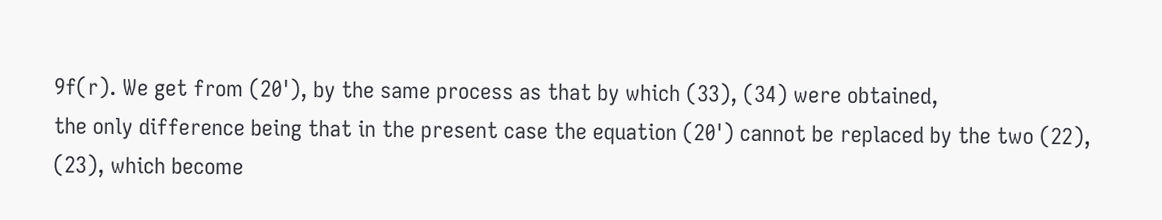9f(r). We get from (20'), by the same process as that by which (33), (34) were obtained,
the only difference being that in the present case the equation (20') cannot be replaced by the two (22), (23), which become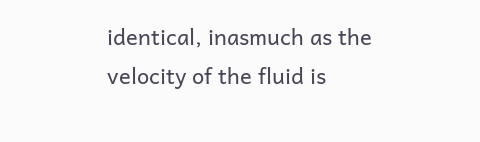identical, inasmuch as the velocity of the fluid is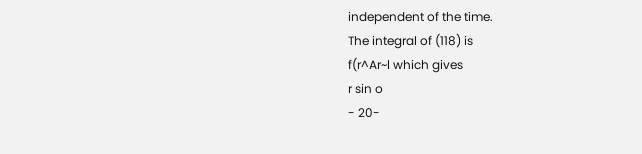independent of the time.
The integral of (118) is
f(r^Ar~l which gives
r sin o
- 20-